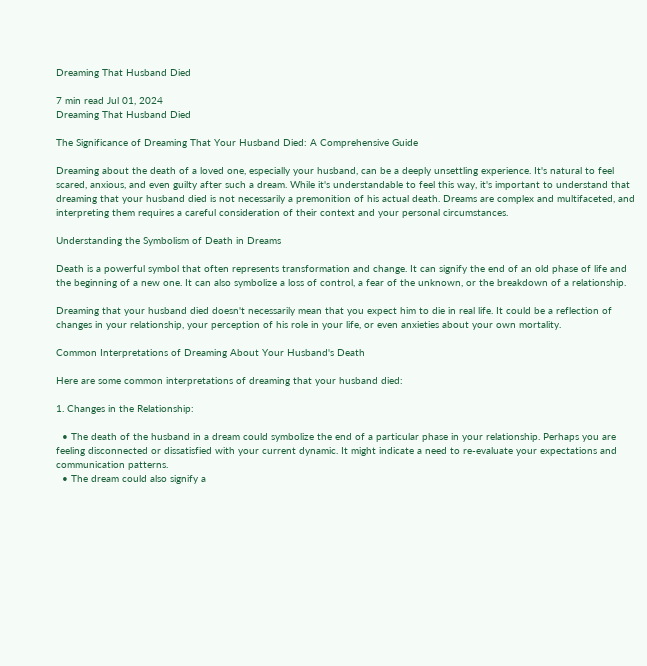Dreaming That Husband Died

7 min read Jul 01, 2024
Dreaming That Husband Died

The Significance of Dreaming That Your Husband Died: A Comprehensive Guide

Dreaming about the death of a loved one, especially your husband, can be a deeply unsettling experience. It's natural to feel scared, anxious, and even guilty after such a dream. While it's understandable to feel this way, it's important to understand that dreaming that your husband died is not necessarily a premonition of his actual death. Dreams are complex and multifaceted, and interpreting them requires a careful consideration of their context and your personal circumstances.

Understanding the Symbolism of Death in Dreams

Death is a powerful symbol that often represents transformation and change. It can signify the end of an old phase of life and the beginning of a new one. It can also symbolize a loss of control, a fear of the unknown, or the breakdown of a relationship.

Dreaming that your husband died doesn't necessarily mean that you expect him to die in real life. It could be a reflection of changes in your relationship, your perception of his role in your life, or even anxieties about your own mortality.

Common Interpretations of Dreaming About Your Husband's Death

Here are some common interpretations of dreaming that your husband died:

1. Changes in the Relationship:

  • The death of the husband in a dream could symbolize the end of a particular phase in your relationship. Perhaps you are feeling disconnected or dissatisfied with your current dynamic. It might indicate a need to re-evaluate your expectations and communication patterns.
  • The dream could also signify a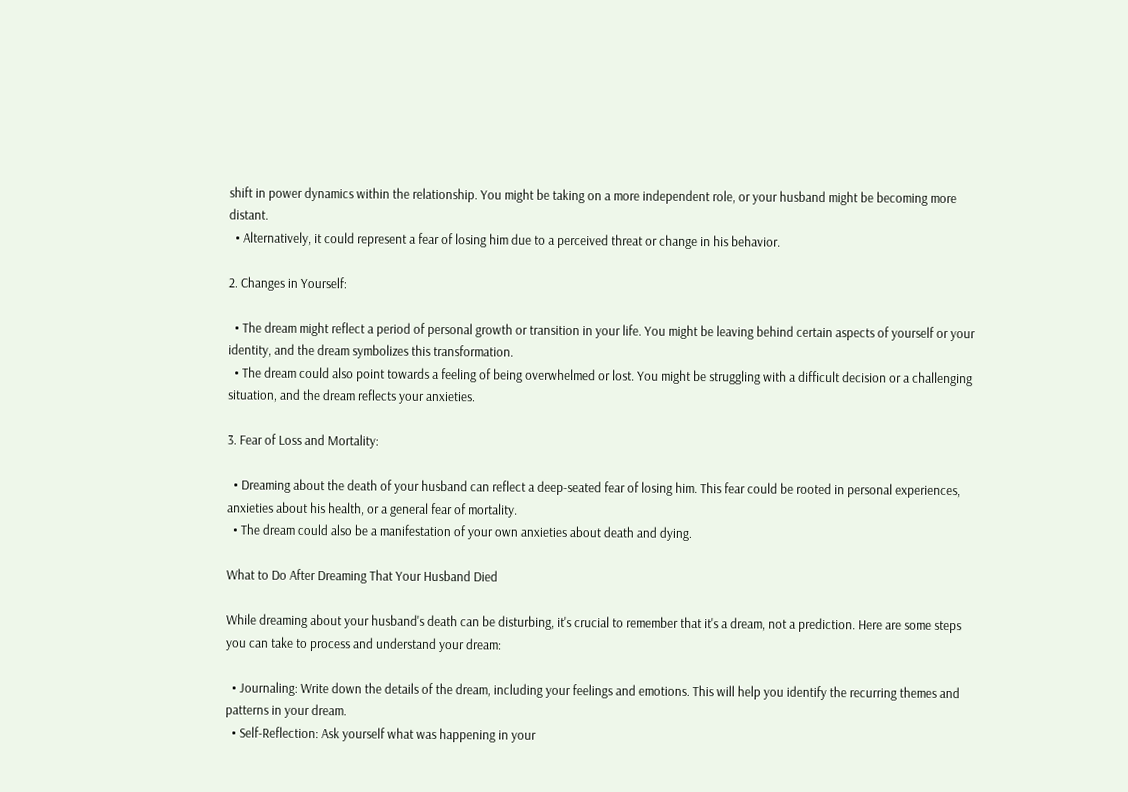shift in power dynamics within the relationship. You might be taking on a more independent role, or your husband might be becoming more distant.
  • Alternatively, it could represent a fear of losing him due to a perceived threat or change in his behavior.

2. Changes in Yourself:

  • The dream might reflect a period of personal growth or transition in your life. You might be leaving behind certain aspects of yourself or your identity, and the dream symbolizes this transformation.
  • The dream could also point towards a feeling of being overwhelmed or lost. You might be struggling with a difficult decision or a challenging situation, and the dream reflects your anxieties.

3. Fear of Loss and Mortality:

  • Dreaming about the death of your husband can reflect a deep-seated fear of losing him. This fear could be rooted in personal experiences, anxieties about his health, or a general fear of mortality.
  • The dream could also be a manifestation of your own anxieties about death and dying.

What to Do After Dreaming That Your Husband Died

While dreaming about your husband's death can be disturbing, it's crucial to remember that it's a dream, not a prediction. Here are some steps you can take to process and understand your dream:

  • Journaling: Write down the details of the dream, including your feelings and emotions. This will help you identify the recurring themes and patterns in your dream.
  • Self-Reflection: Ask yourself what was happening in your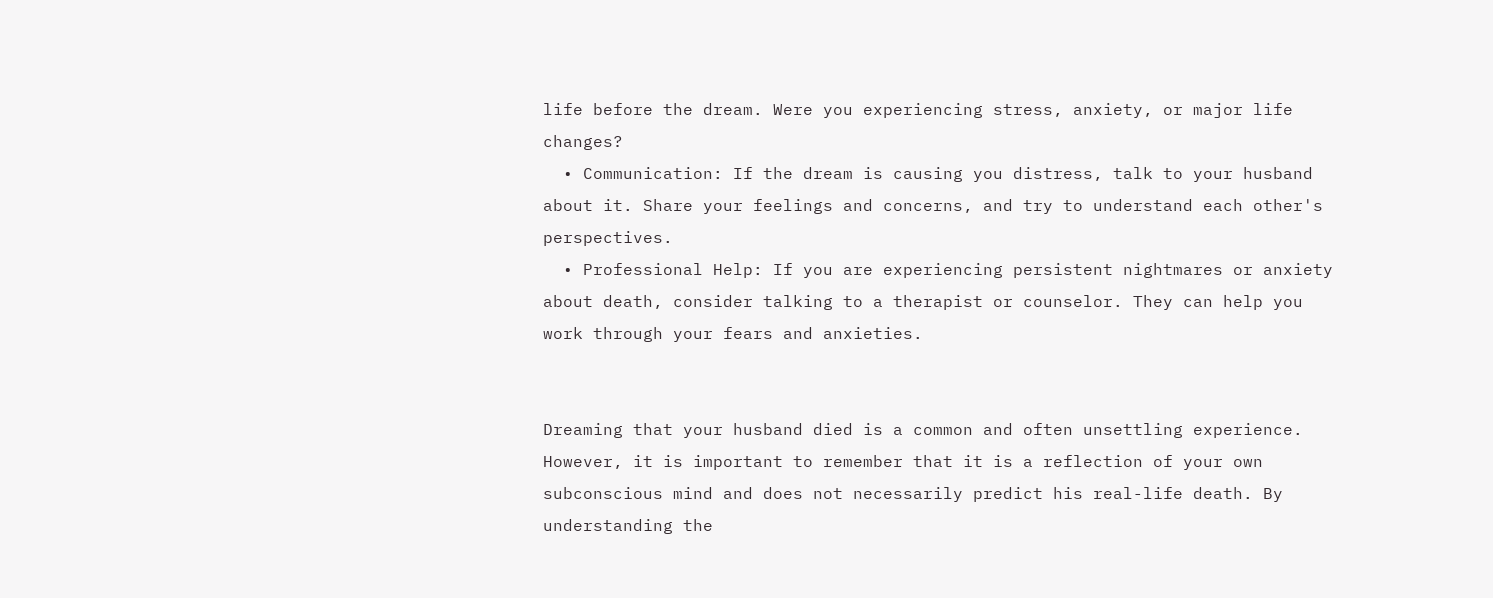life before the dream. Were you experiencing stress, anxiety, or major life changes?
  • Communication: If the dream is causing you distress, talk to your husband about it. Share your feelings and concerns, and try to understand each other's perspectives.
  • Professional Help: If you are experiencing persistent nightmares or anxiety about death, consider talking to a therapist or counselor. They can help you work through your fears and anxieties.


Dreaming that your husband died is a common and often unsettling experience. However, it is important to remember that it is a reflection of your own subconscious mind and does not necessarily predict his real-life death. By understanding the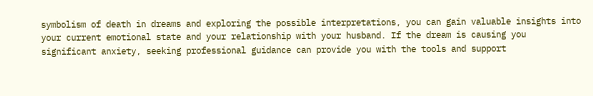symbolism of death in dreams and exploring the possible interpretations, you can gain valuable insights into your current emotional state and your relationship with your husband. If the dream is causing you significant anxiety, seeking professional guidance can provide you with the tools and support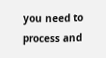you need to process and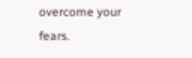overcome your fears.